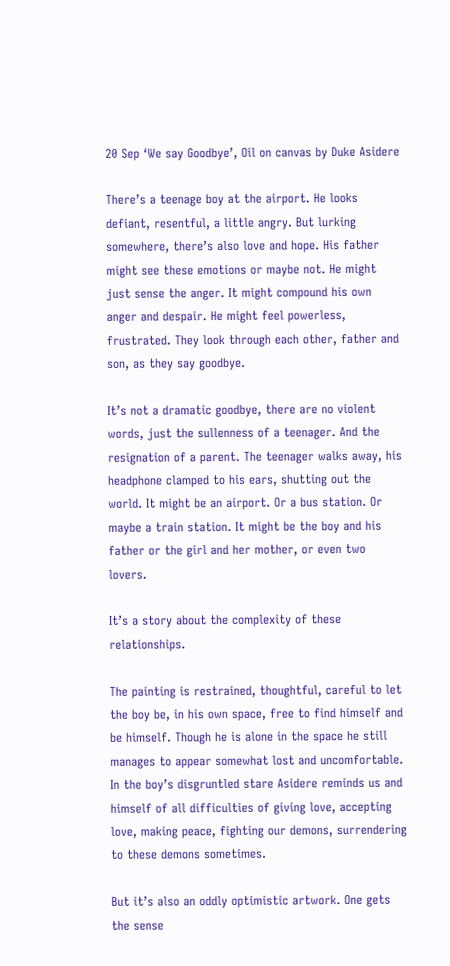20 Sep ‘We say Goodbye’, Oil on canvas by Duke Asidere

There’s a teenage boy at the airport. He looks defiant, resentful, a little angry. But lurking somewhere, there’s also love and hope. His father might see these emotions or maybe not. He might just sense the anger. It might compound his own anger and despair. He might feel powerless, frustrated. They look through each other, father and son, as they say goodbye.

It’s not a dramatic goodbye, there are no violent words, just the sullenness of a teenager. And the resignation of a parent. The teenager walks away, his headphone clamped to his ears, shutting out the world. It might be an airport. Or a bus station. Or maybe a train station. It might be the boy and his father or the girl and her mother, or even two lovers.

It’s a story about the complexity of these relationships.

The painting is restrained, thoughtful, careful to let the boy be, in his own space, free to find himself and be himself. Though he is alone in the space he still manages to appear somewhat lost and uncomfortable. In the boy’s disgruntled stare Asidere reminds us and himself of all difficulties of giving love, accepting love, making peace, fighting our demons, surrendering to these demons sometimes.

But it’s also an oddly optimistic artwork. One gets the sense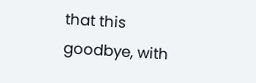that this goodbye, with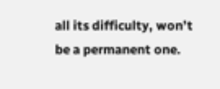all its difficulty, won’t be a permanent one.